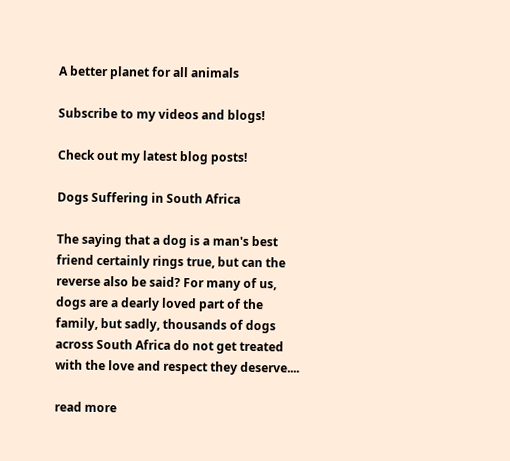A better planet for all animals

Subscribe to my videos and blogs!

Check out my latest blog posts!

Dogs Suffering in South Africa

The saying that a dog is a man's best friend certainly rings true, but can the reverse also be said? For many of us, dogs are a dearly loved part of the family, but sadly, thousands of dogs across South Africa do not get treated with the love and respect they deserve....

read more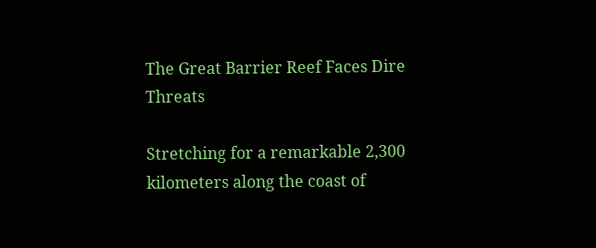The Great Barrier Reef Faces Dire Threats

Stretching for a remarkable 2,300 kilometers along the coast of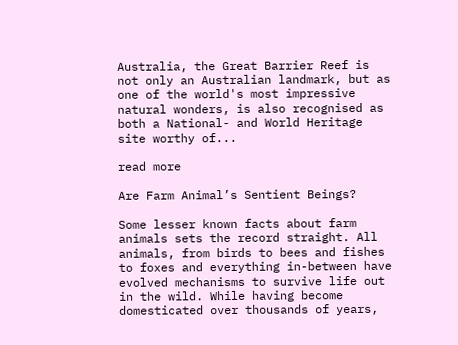Australia, the Great Barrier Reef is not only an Australian landmark, but as one of the world's most impressive natural wonders, is also recognised as both a National- and World Heritage site worthy of...

read more

Are Farm Animal’s Sentient Beings?

Some lesser known facts about farm animals sets the record straight. All animals, from birds to bees and fishes to foxes and everything in-between have evolved mechanisms to survive life out in the wild. While having become domesticated over thousands of years,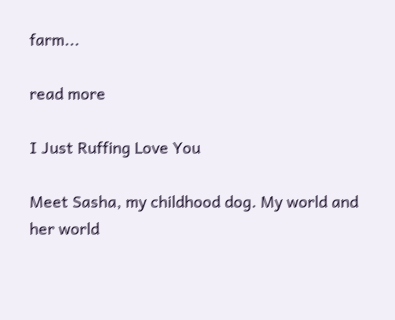farm...

read more

I Just Ruffing Love You

Meet Sasha, my childhood dog. My world and her world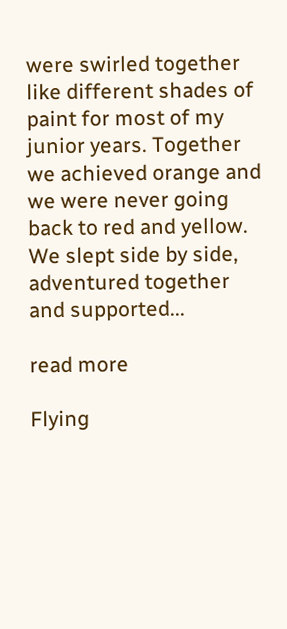were swirled together like different shades of paint for most of my junior years. Together we achieved orange and we were never going back to red and yellow. We slept side by side, adventured together and supported...

read more

Flying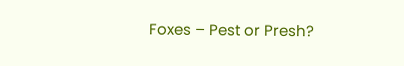Foxes – Pest or Presh?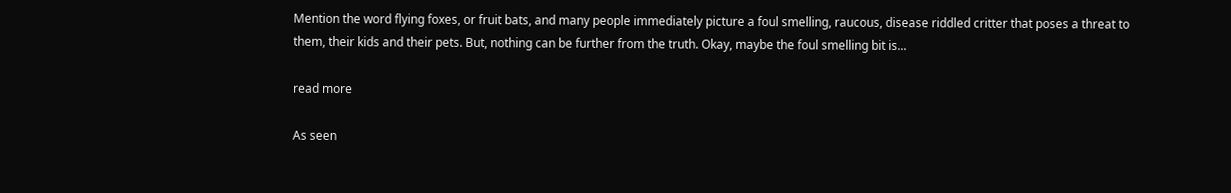Mention the word flying foxes, or fruit bats, and many people immediately picture a foul smelling, raucous, disease riddled critter that poses a threat to them, their kids and their pets. But, nothing can be further from the truth. Okay, maybe the foul smelling bit is...

read more

As seen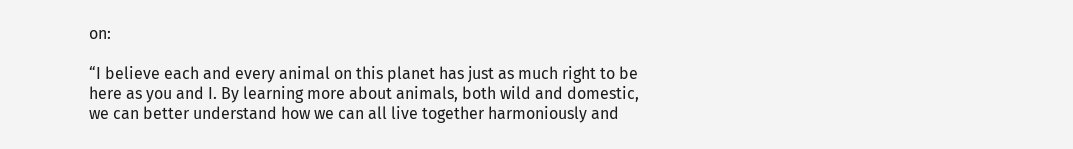on:

“I believe each and every animal on this planet has just as much right to be here as you and I. By learning more about animals, both wild and domestic, we can better understand how we can all live together harmoniously and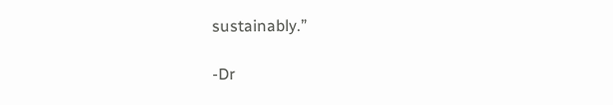sustainably.”

-Dr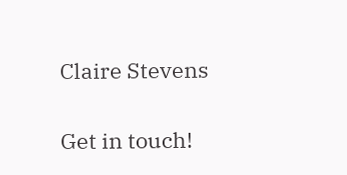Claire Stevens

Get in touch!